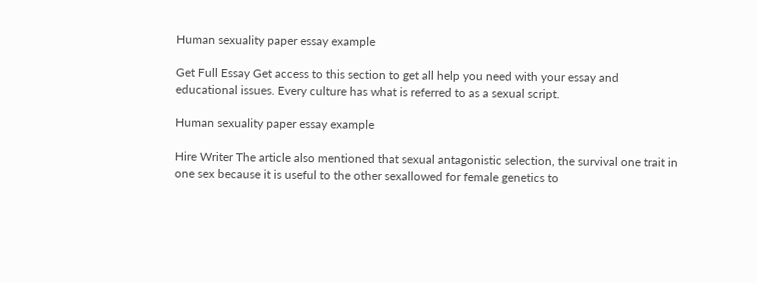Human sexuality paper essay example

Get Full Essay Get access to this section to get all help you need with your essay and educational issues. Every culture has what is referred to as a sexual script.

Human sexuality paper essay example

Hire Writer The article also mentioned that sexual antagonistic selection, the survival one trait in one sex because it is useful to the other sexallowed for female genetics to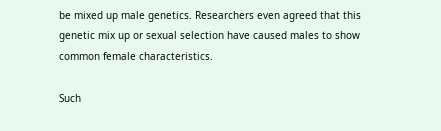be mixed up male genetics. Researchers even agreed that this genetic mix up or sexual selection have caused males to show common female characteristics.

Such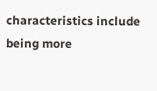characteristics include being more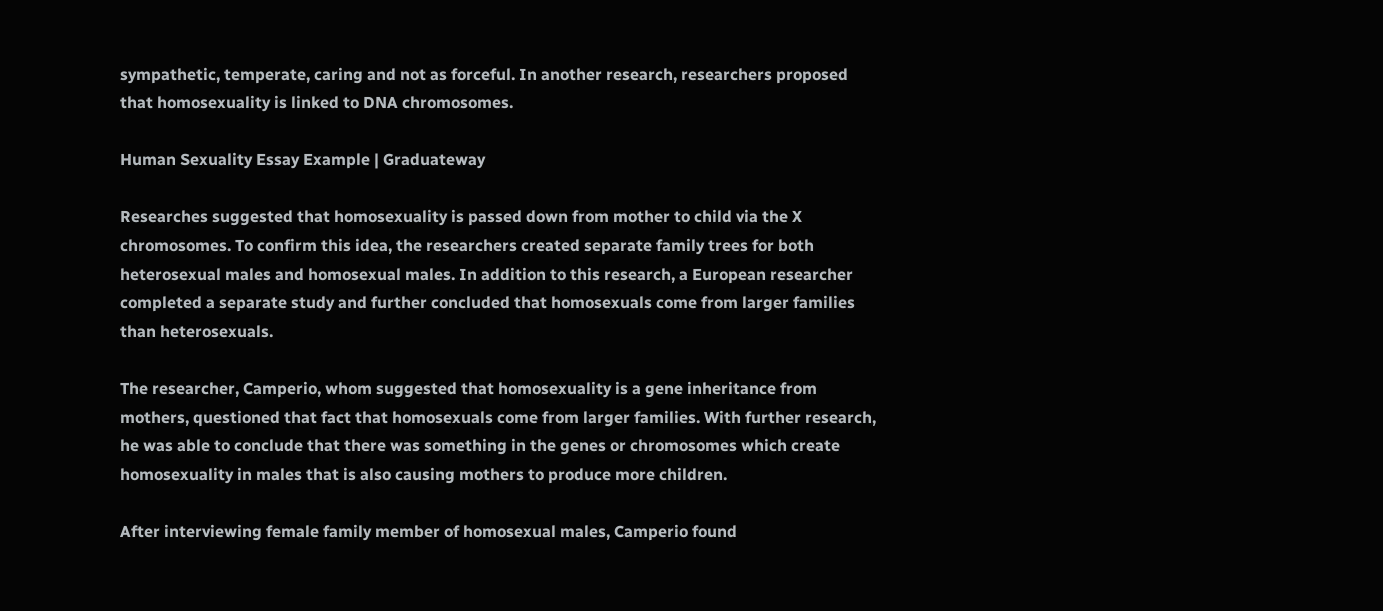sympathetic, temperate, caring and not as forceful. In another research, researchers proposed that homosexuality is linked to DNA chromosomes.

Human Sexuality Essay Example | Graduateway

Researches suggested that homosexuality is passed down from mother to child via the X chromosomes. To confirm this idea, the researchers created separate family trees for both heterosexual males and homosexual males. In addition to this research, a European researcher completed a separate study and further concluded that homosexuals come from larger families than heterosexuals.

The researcher, Camperio, whom suggested that homosexuality is a gene inheritance from mothers, questioned that fact that homosexuals come from larger families. With further research, he was able to conclude that there was something in the genes or chromosomes which create homosexuality in males that is also causing mothers to produce more children.

After interviewing female family member of homosexual males, Camperio found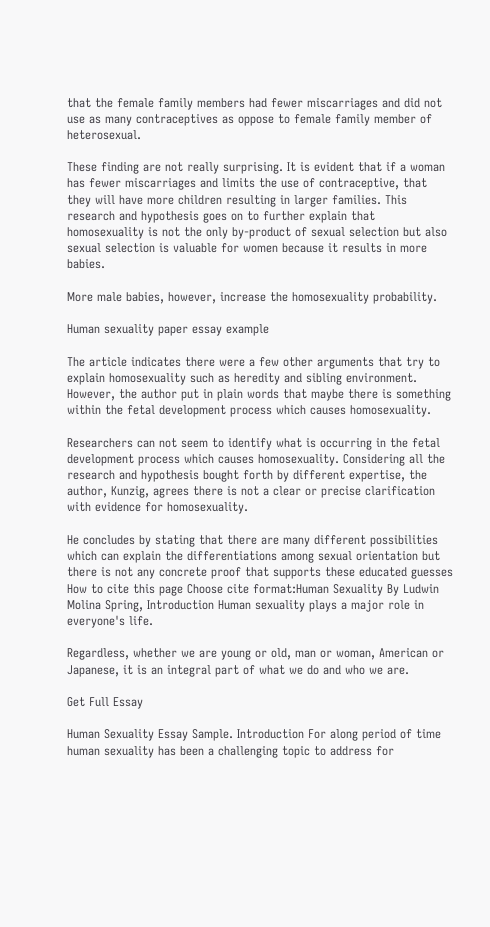that the female family members had fewer miscarriages and did not use as many contraceptives as oppose to female family member of heterosexual.

These finding are not really surprising. It is evident that if a woman has fewer miscarriages and limits the use of contraceptive, that they will have more children resulting in larger families. This research and hypothesis goes on to further explain that homosexuality is not the only by-product of sexual selection but also sexual selection is valuable for women because it results in more babies.

More male babies, however, increase the homosexuality probability.

Human sexuality paper essay example

The article indicates there were a few other arguments that try to explain homosexuality such as heredity and sibling environment. However, the author put in plain words that maybe there is something within the fetal development process which causes homosexuality.

Researchers can not seem to identify what is occurring in the fetal development process which causes homosexuality. Considering all the research and hypothesis bought forth by different expertise, the author, Kunzig, agrees there is not a clear or precise clarification with evidence for homosexuality.

He concludes by stating that there are many different possibilities which can explain the differentiations among sexual orientation but there is not any concrete proof that supports these educated guesses How to cite this page Choose cite format:Human Sexuality By Ludwin Molina Spring, Introduction Human sexuality plays a major role in everyone's life.

Regardless, whether we are young or old, man or woman, American or Japanese, it is an integral part of what we do and who we are.

Get Full Essay

Human Sexuality Essay Sample. Introduction For along period of time human sexuality has been a challenging topic to address for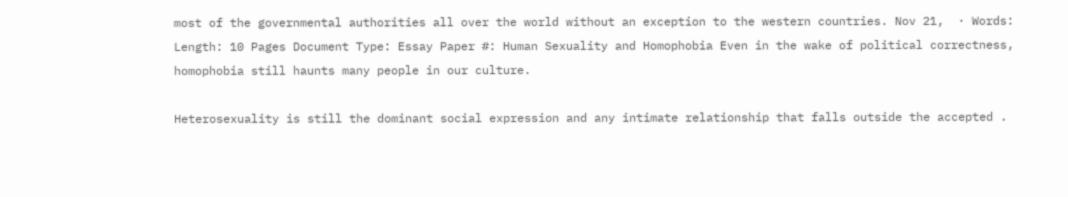most of the governmental authorities all over the world without an exception to the western countries. Nov 21,  · Words: Length: 10 Pages Document Type: Essay Paper #: Human Sexuality and Homophobia Even in the wake of political correctness, homophobia still haunts many people in our culture.

Heterosexuality is still the dominant social expression and any intimate relationship that falls outside the accepted .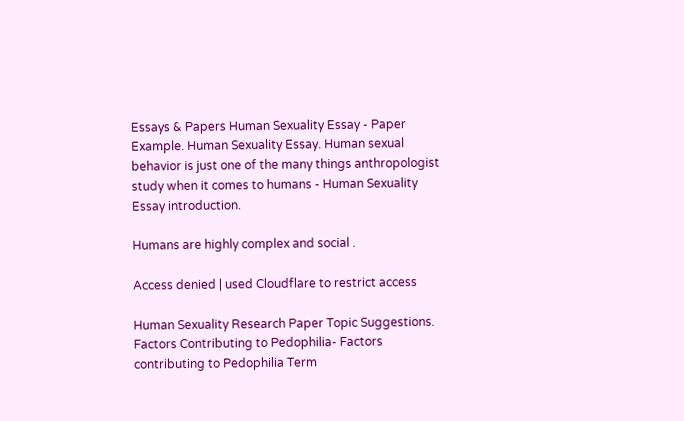Essays & Papers Human Sexuality Essay - Paper Example. Human Sexuality Essay. Human sexual behavior is just one of the many things anthropologist study when it comes to humans - Human Sexuality Essay introduction.

Humans are highly complex and social .

Access denied | used Cloudflare to restrict access

Human Sexuality Research Paper Topic Suggestions. Factors Contributing to Pedophilia- Factors contributing to Pedophilia Term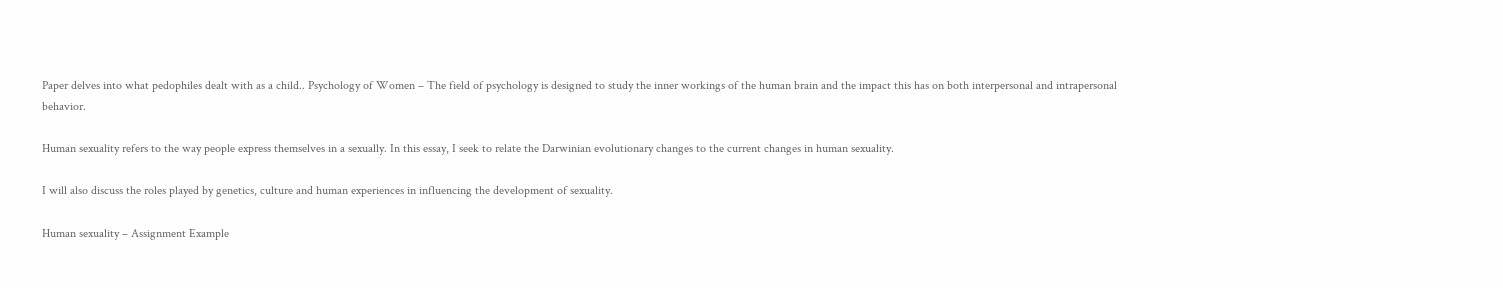Paper delves into what pedophiles dealt with as a child.. Psychology of Women – The field of psychology is designed to study the inner workings of the human brain and the impact this has on both interpersonal and intrapersonal behavior.

Human sexuality refers to the way people express themselves in a sexually. In this essay, I seek to relate the Darwinian evolutionary changes to the current changes in human sexuality.

I will also discuss the roles played by genetics, culture and human experiences in influencing the development of sexuality.

Human sexuality – Assignment Example